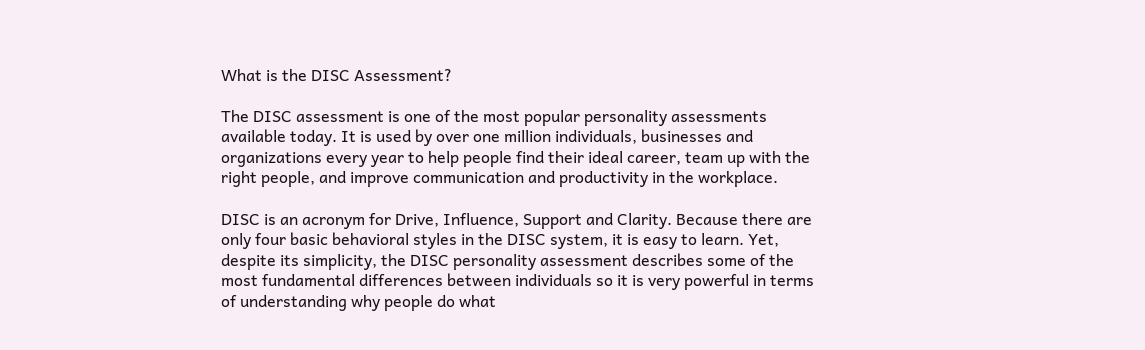What is the DISC Assessment?

The DISC assessment is one of the most popular personality assessments available today. It is used by over one million individuals, businesses and organizations every year to help people find their ideal career, team up with the right people, and improve communication and productivity in the workplace.

DISC is an acronym for Drive, Influence, Support and Clarity. Because there are only four basic behavioral styles in the DISC system, it is easy to learn. Yet, despite its simplicity, the DISC personality assessment describes some of the most fundamental differences between individuals so it is very powerful in terms of understanding why people do what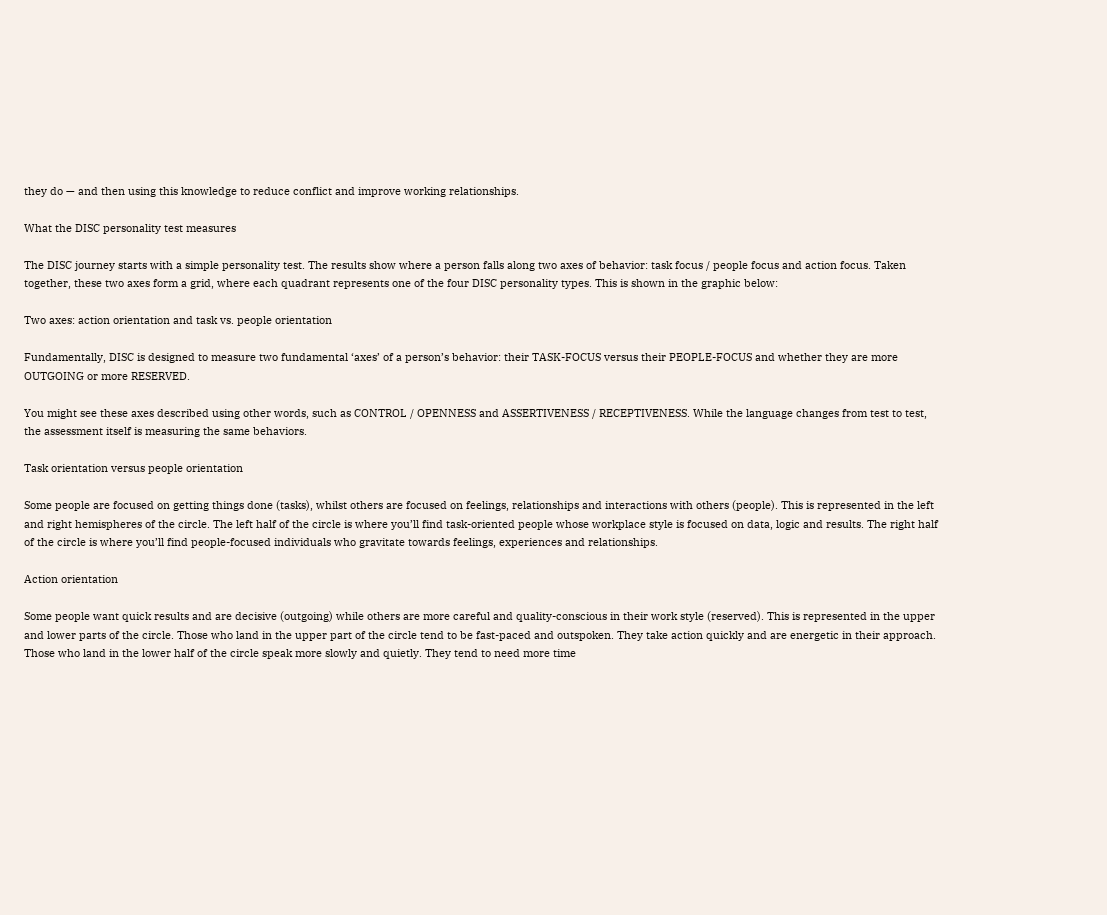they do — and then using this knowledge to reduce conflict and improve working relationships.

What the DISC personality test measures

The DISC journey starts with a simple personality test. The results show where a person falls along two axes of behavior: task focus / people focus and action focus. Taken together, these two axes form a grid, where each quadrant represents one of the four DISC personality types. This is shown in the graphic below:

Two axes: action orientation and task vs. people orientation

Fundamentally, DISC is designed to measure two fundamental ‘axes’ of a person’s behavior: their TASK-FOCUS versus their PEOPLE-FOCUS and whether they are more OUTGOING or more RESERVED.

You might see these axes described using other words, such as CONTROL / OPENNESS and ASSERTIVENESS / RECEPTIVENESS. While the language changes from test to test, the assessment itself is measuring the same behaviors.

Task orientation versus people orientation

Some people are focused on getting things done (tasks), whilst others are focused on feelings, relationships and interactions with others (people). This is represented in the left and right hemispheres of the circle. The left half of the circle is where you’ll find task-oriented people whose workplace style is focused on data, logic and results. The right half of the circle is where you’ll find people-focused individuals who gravitate towards feelings, experiences and relationships.

Action orientation

Some people want quick results and are decisive (outgoing) while others are more careful and quality-conscious in their work style (reserved). This is represented in the upper and lower parts of the circle. Those who land in the upper part of the circle tend to be fast-paced and outspoken. They take action quickly and are energetic in their approach. Those who land in the lower half of the circle speak more slowly and quietly. They tend to need more time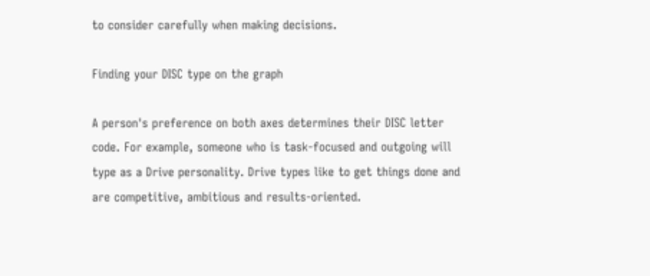to consider carefully when making decisions.

Finding your DISC type on the graph

A person's preference on both axes determines their DISC letter code. For example, someone who is task-focused and outgoing will type as a Drive personality. Drive types like to get things done and are competitive, ambitious and results-oriented.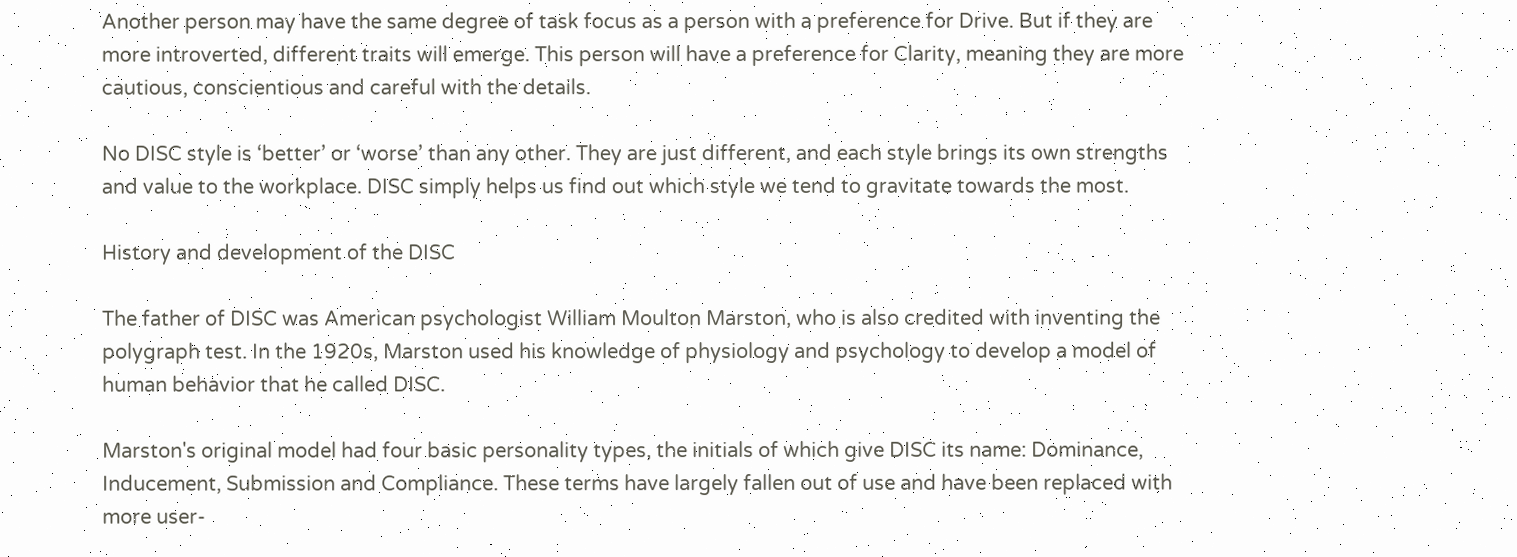Another person may have the same degree of task focus as a person with a preference for Drive. But if they are more introverted, different traits will emerge. This person will have a preference for Clarity, meaning they are more cautious, conscientious and careful with the details.

No DISC style is ‘better’ or ‘worse’ than any other. They are just different, and each style brings its own strengths and value to the workplace. DISC simply helps us find out which style we tend to gravitate towards the most.

History and development of the DISC

The father of DISC was American psychologist William Moulton Marston, who is also credited with inventing the polygraph test. In the 1920s, Marston used his knowledge of physiology and psychology to develop a model of human behavior that he called DISC.

Marston's original model had four basic personality types, the initials of which give DISC its name: Dominance, Inducement, Submission and Compliance. These terms have largely fallen out of use and have been replaced with more user-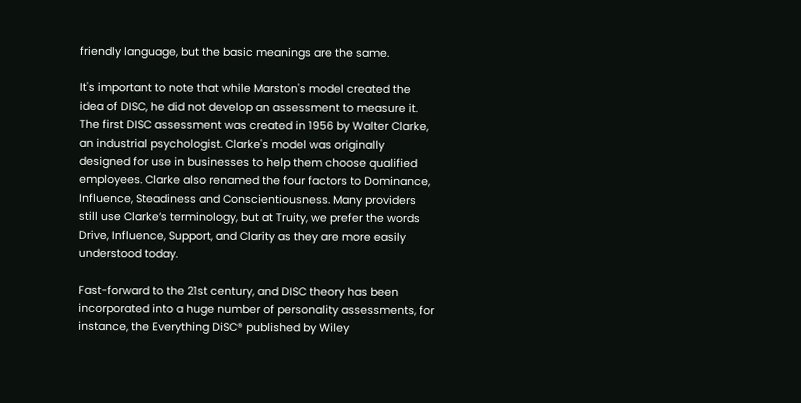friendly language, but the basic meanings are the same.

It's important to note that while Marston's model created the idea of DISC, he did not develop an assessment to measure it. The first DISC assessment was created in 1956 by Walter Clarke, an industrial psychologist. Clarke's model was originally designed for use in businesses to help them choose qualified employees. Clarke also renamed the four factors to Dominance, Influence, Steadiness and Conscientiousness. Many providers still use Clarke’s terminology, but at Truity, we prefer the words Drive, Influence, Support, and Clarity as they are more easily understood today.

Fast-forward to the 21st century, and DISC theory has been incorporated into a huge number of personality assessments, for instance, the Everything DiSC® published by Wiley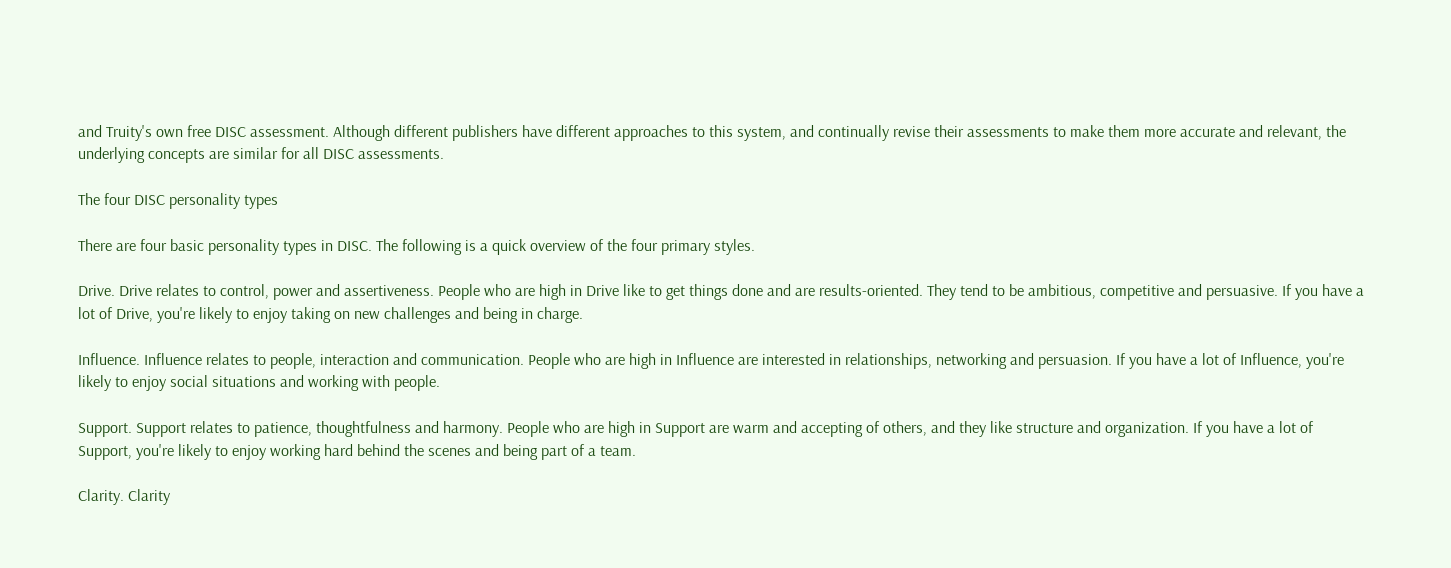and Truity's own free DISC assessment. Although different publishers have different approaches to this system, and continually revise their assessments to make them more accurate and relevant, the underlying concepts are similar for all DISC assessments.

The four DISC personality types

There are four basic personality types in DISC. The following is a quick overview of the four primary styles.

Drive. Drive relates to control, power and assertiveness. People who are high in Drive like to get things done and are results-oriented. They tend to be ambitious, competitive and persuasive. If you have a lot of Drive, you're likely to enjoy taking on new challenges and being in charge.

Influence. Influence relates to people, interaction and communication. People who are high in Influence are interested in relationships, networking and persuasion. If you have a lot of Influence, you're likely to enjoy social situations and working with people.

Support. Support relates to patience, thoughtfulness and harmony. People who are high in Support are warm and accepting of others, and they like structure and organization. If you have a lot of Support, you're likely to enjoy working hard behind the scenes and being part of a team.

Clarity. Clarity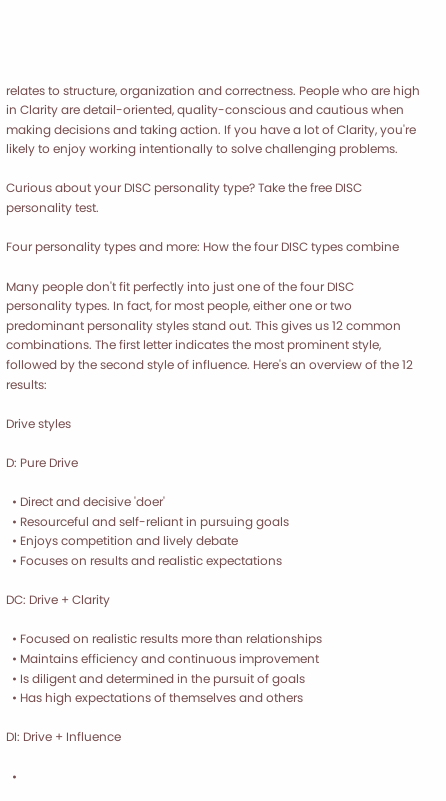relates to structure, organization and correctness. People who are high in Clarity are detail-oriented, quality-conscious and cautious when making decisions and taking action. If you have a lot of Clarity, you're likely to enjoy working intentionally to solve challenging problems.

Curious about your DISC personality type? Take the free DISC personality test.

Four personality types and more: How the four DISC types combine

Many people don't fit perfectly into just one of the four DISC personality types. In fact, for most people, either one or two predominant personality styles stand out. This gives us 12 common combinations. The first letter indicates the most prominent style, followed by the second style of influence. Here's an overview of the 12 results:

Drive styles

D: Pure Drive

  • Direct and decisive 'doer'
  • Resourceful and self-reliant in pursuing goals
  • Enjoys competition and lively debate
  • Focuses on results and realistic expectations

DC: Drive + Clarity

  • Focused on realistic results more than relationships
  • Maintains efficiency and continuous improvement
  • Is diligent and determined in the pursuit of goals
  • Has high expectations of themselves and others

DI: Drive + Influence

  •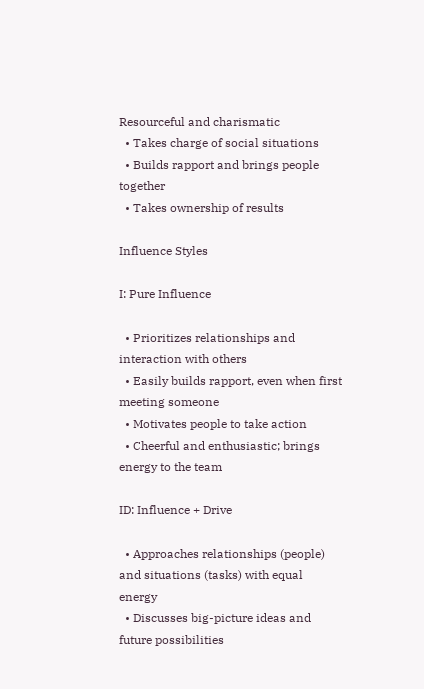Resourceful and charismatic
  • Takes charge of social situations
  • Builds rapport and brings people together
  • Takes ownership of results

Influence Styles

I: Pure Influence

  • Prioritizes relationships and interaction with others
  • Easily builds rapport, even when first meeting someone
  • Motivates people to take action
  • Cheerful and enthusiastic; brings energy to the team

ID: Influence + Drive

  • Approaches relationships (people) and situations (tasks) with equal energy
  • Discusses big-picture ideas and future possibilities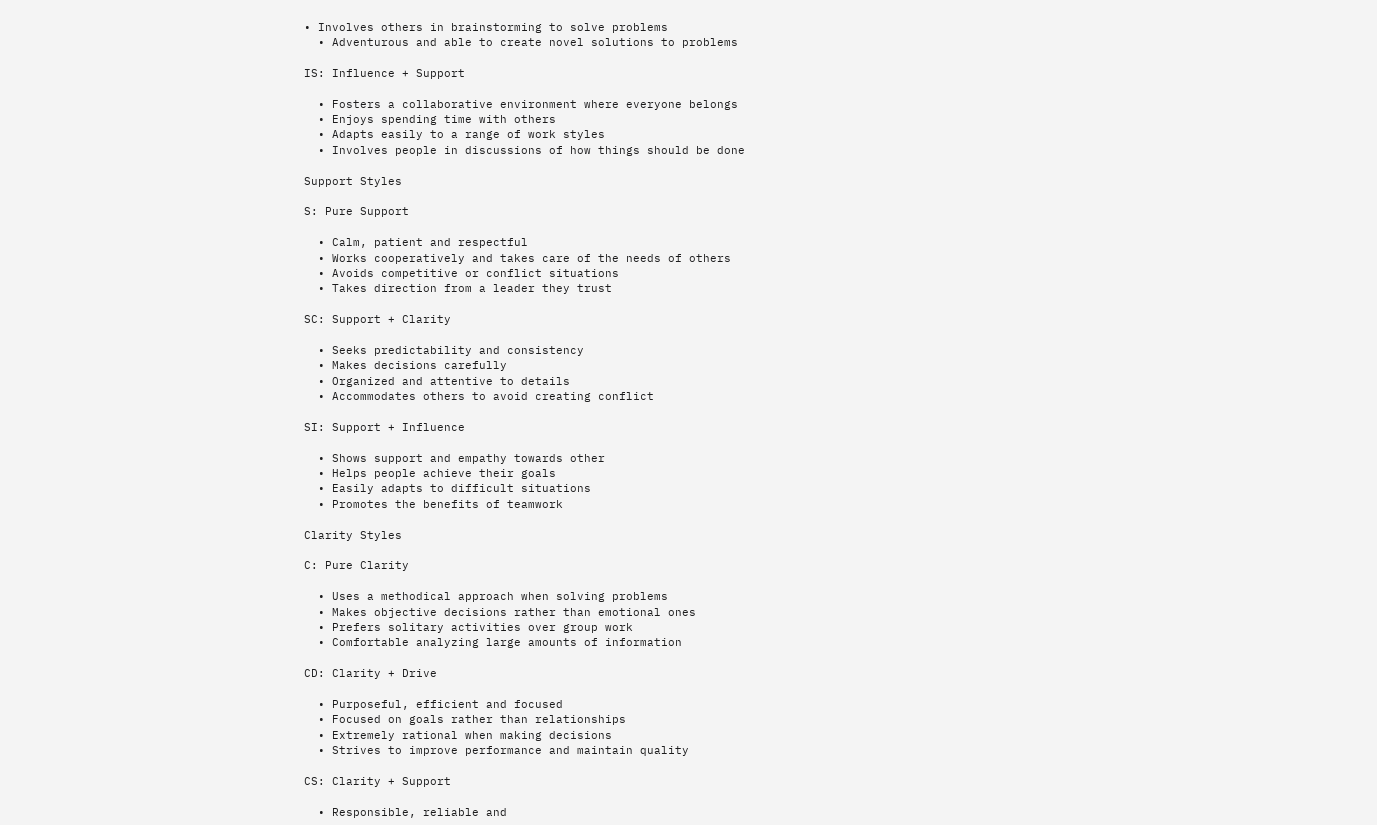• Involves others in brainstorming to solve problems
  • Adventurous and able to create novel solutions to problems

IS: Influence + Support

  • Fosters a collaborative environment where everyone belongs
  • Enjoys spending time with others
  • Adapts easily to a range of work styles
  • Involves people in discussions of how things should be done

Support Styles

S: Pure Support

  • Calm, patient and respectful
  • Works cooperatively and takes care of the needs of others
  • Avoids competitive or conflict situations
  • Takes direction from a leader they trust

SC: Support + Clarity

  • Seeks predictability and consistency
  • Makes decisions carefully
  • Organized and attentive to details
  • Accommodates others to avoid creating conflict

SI: Support + Influence

  • Shows support and empathy towards other
  • Helps people achieve their goals
  • Easily adapts to difficult situations
  • Promotes the benefits of teamwork

Clarity Styles

C: Pure Clarity

  • Uses a methodical approach when solving problems
  • Makes objective decisions rather than emotional ones
  • Prefers solitary activities over group work
  • Comfortable analyzing large amounts of information

CD: Clarity + Drive

  • Purposeful, efficient and focused
  • Focused on goals rather than relationships
  • Extremely rational when making decisions
  • Strives to improve performance and maintain quality

CS: Clarity + Support

  • Responsible, reliable and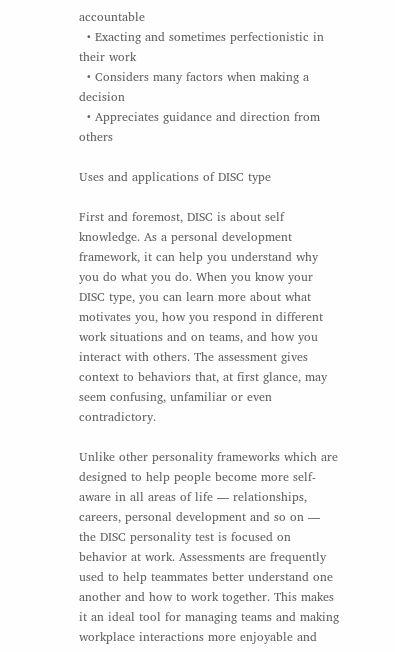accountable
  • Exacting and sometimes perfectionistic in their work
  • Considers many factors when making a decision
  • Appreciates guidance and direction from others

Uses and applications of DISC type

First and foremost, DISC is about self knowledge. As a personal development framework, it can help you understand why you do what you do. When you know your DISC type, you can learn more about what motivates you, how you respond in different work situations and on teams, and how you interact with others. The assessment gives context to behaviors that, at first glance, may seem confusing, unfamiliar or even contradictory.

Unlike other personality frameworks which are designed to help people become more self-aware in all areas of life — relationships, careers, personal development and so on — the DISC personality test is focused on behavior at work. Assessments are frequently used to help teammates better understand one another and how to work together. This makes it an ideal tool for managing teams and making workplace interactions more enjoyable and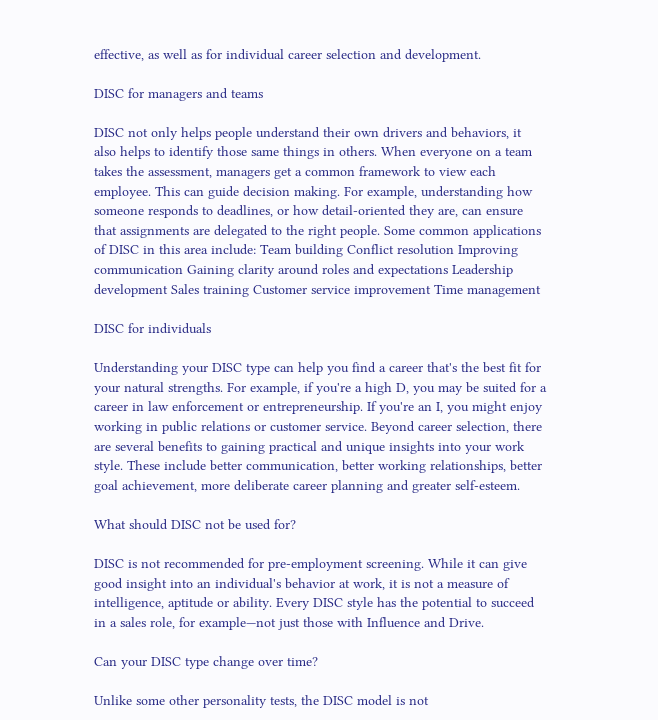effective, as well as for individual career selection and development.

DISC for managers and teams

DISC not only helps people understand their own drivers and behaviors, it also helps to identify those same things in others. When everyone on a team takes the assessment, managers get a common framework to view each employee. This can guide decision making. For example, understanding how someone responds to deadlines, or how detail-oriented they are, can ensure that assignments are delegated to the right people. Some common applications of DISC in this area include: Team building Conflict resolution Improving communication Gaining clarity around roles and expectations Leadership development Sales training Customer service improvement Time management

DISC for individuals

Understanding your DISC type can help you find a career that's the best fit for your natural strengths. For example, if you're a high D, you may be suited for a career in law enforcement or entrepreneurship. If you're an I, you might enjoy working in public relations or customer service. Beyond career selection, there are several benefits to gaining practical and unique insights into your work style. These include better communication, better working relationships, better goal achievement, more deliberate career planning and greater self-esteem.

What should DISC not be used for?

DISC is not recommended for pre-employment screening. While it can give good insight into an individual's behavior at work, it is not a measure of intelligence, aptitude or ability. Every DISC style has the potential to succeed in a sales role, for example—not just those with Influence and Drive.

Can your DISC type change over time?

Unlike some other personality tests, the DISC model is not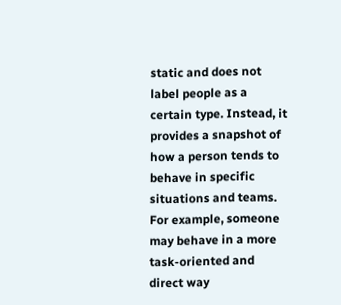static and does not label people as a certain type. Instead, it provides a snapshot of how a person tends to behave in specific situations and teams. For example, someone may behave in a more task-oriented and direct way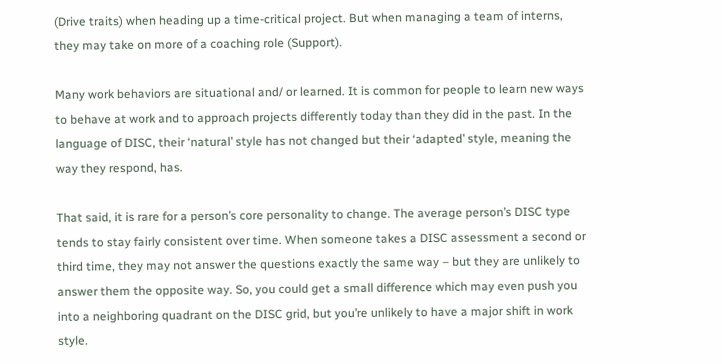(Drive traits) when heading up a time-critical project. But when managing a team of interns, they may take on more of a coaching role (Support).

Many work behaviors are situational and/ or learned. It is common for people to learn new ways to behave at work and to approach projects differently today than they did in the past. In the language of DISC, their ‘natural’ style has not changed but their ‘adapted’ style, meaning the way they respond, has.

That said, it is rare for a person’s core personality to change. The average person’s DISC type tends to stay fairly consistent over time. When someone takes a DISC assessment a second or third time, they may not answer the questions exactly the same way – but they are unlikely to answer them the opposite way. So, you could get a small difference which may even push you into a neighboring quadrant on the DISC grid, but you’re unlikely to have a major shift in work style.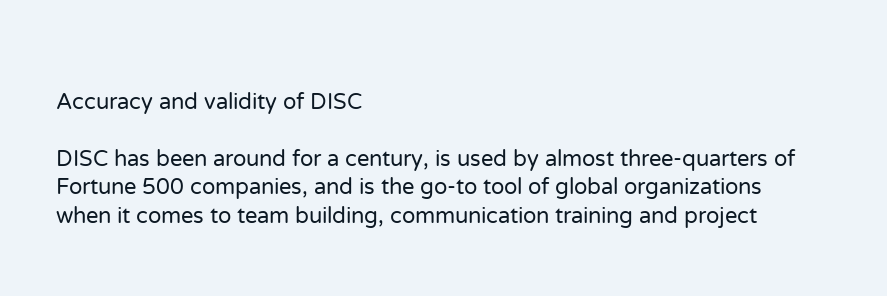Accuracy and validity of DISC

DISC has been around for a century, is used by almost three-quarters of Fortune 500 companies, and is the go-to tool of global organizations when it comes to team building, communication training and project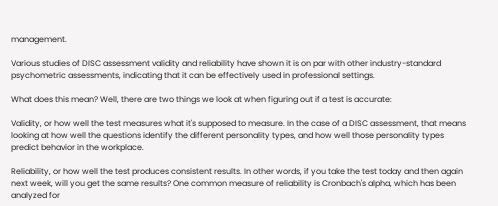management.

Various studies of DISC assessment validity and reliability have shown it is on par with other industry-standard psychometric assessments, indicating that it can be effectively used in professional settings.

What does this mean? Well, there are two things we look at when figuring out if a test is accurate:

Validity, or how well the test measures what it's supposed to measure. In the case of a DISC assessment, that means looking at how well the questions identify the different personality types, and how well those personality types predict behavior in the workplace.

Reliability, or how well the test produces consistent results. In other words, if you take the test today and then again next week, will you get the same results? One common measure of reliability is Cronbach's alpha, which has been analyzed for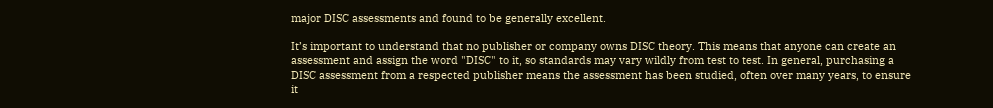major DISC assessments and found to be generally excellent.

It’s important to understand that no publisher or company owns DISC theory. This means that anyone can create an assessment and assign the word "DISC" to it, so standards may vary wildly from test to test. In general, purchasing a DISC assessment from a respected publisher means the assessment has been studied, often over many years, to ensure it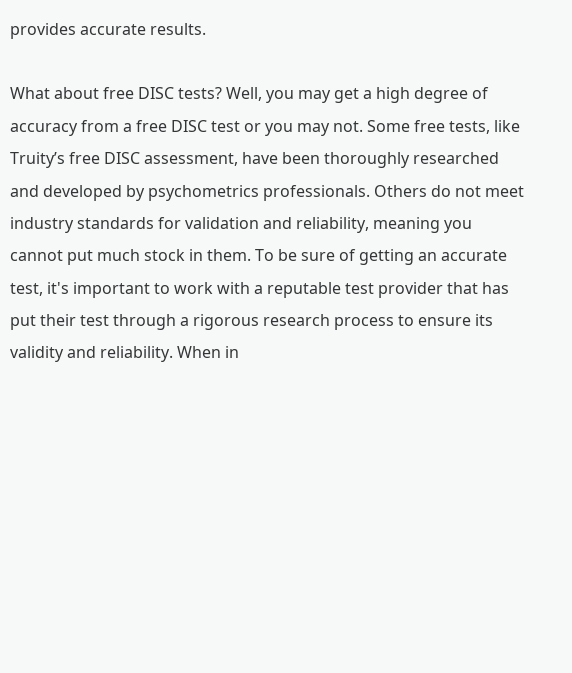provides accurate results.

What about free DISC tests? Well, you may get a high degree of accuracy from a free DISC test or you may not. Some free tests, like Truity’s free DISC assessment, have been thoroughly researched and developed by psychometrics professionals. Others do not meet industry standards for validation and reliability, meaning you cannot put much stock in them. To be sure of getting an accurate test, it's important to work with a reputable test provider that has put their test through a rigorous research process to ensure its validity and reliability. When in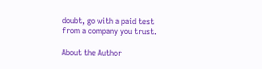doubt, go with a paid test from a company you trust.

About the Author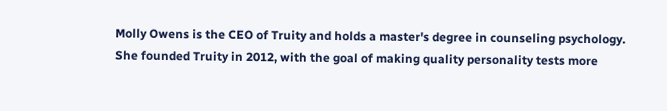Molly Owens is the CEO of Truity and holds a master's degree in counseling psychology. She founded Truity in 2012, with the goal of making quality personality tests more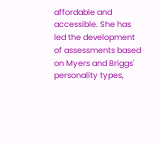affordable and accessible. She has led the development of assessments based on Myers and Briggs' personality types,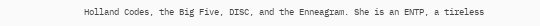Holland Codes, the Big Five, DISC, and the Enneagram. She is an ENTP, a tireless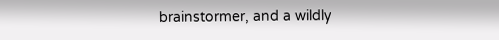brainstormer, and a wildly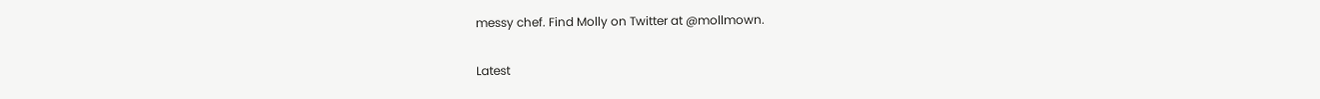messy chef. Find Molly on Twitter at @mollmown.

Latest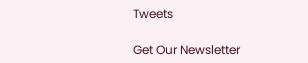Tweets

Get Our Newsletter